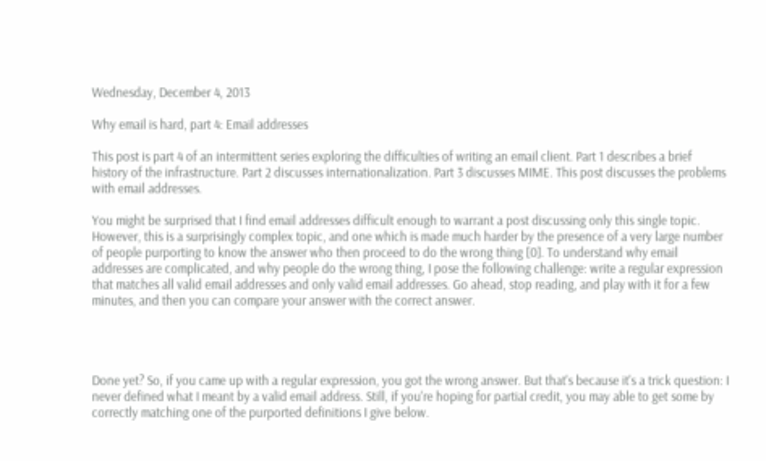Wednesday, December 4, 2013

Why email is hard, part 4: Email addresses

This post is part 4 of an intermittent series exploring the difficulties of writing an email client. Part 1 describes a brief history of the infrastructure. Part 2 discusses internationalization. Part 3 discusses MIME. This post discusses the problems with email addresses.

You might be surprised that I find email addresses difficult enough to warrant a post discussing only this single topic. However, this is a surprisingly complex topic, and one which is made much harder by the presence of a very large number of people purporting to know the answer who then proceed to do the wrong thing [0]. To understand why email addresses are complicated, and why people do the wrong thing, I pose the following challenge: write a regular expression that matches all valid email addresses and only valid email addresses. Go ahead, stop reading, and play with it for a few minutes, and then you can compare your answer with the correct answer.




Done yet? So, if you came up with a regular expression, you got the wrong answer. But that's because it's a trick question: I never defined what I meant by a valid email address. Still, if you're hoping for partial credit, you may able to get some by correctly matching one of the purported definitions I give below.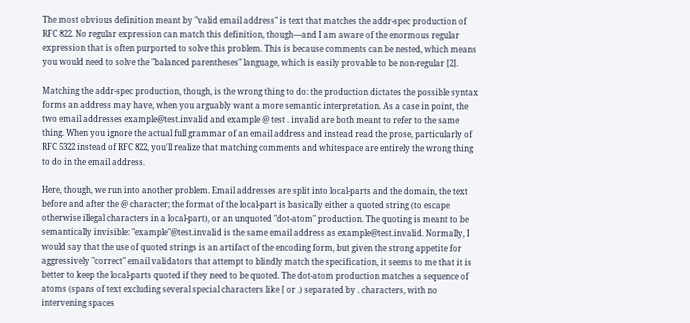The most obvious definition meant by "valid email address" is text that matches the addr-spec production of RFC 822. No regular expression can match this definition, though—and I am aware of the enormous regular expression that is often purported to solve this problem. This is because comments can be nested, which means you would need to solve the "balanced parentheses" language, which is easily provable to be non-regular [2].

Matching the addr-spec production, though, is the wrong thing to do: the production dictates the possible syntax forms an address may have, when you arguably want a more semantic interpretation. As a case in point, the two email addresses example@test.invalid and example @ test . invalid are both meant to refer to the same thing. When you ignore the actual full grammar of an email address and instead read the prose, particularly of RFC 5322 instead of RFC 822, you'll realize that matching comments and whitespace are entirely the wrong thing to do in the email address.

Here, though, we run into another problem. Email addresses are split into local-parts and the domain, the text before and after the @ character; the format of the local-part is basically either a quoted string (to escape otherwise illegal characters in a local-part), or an unquoted "dot-atom" production. The quoting is meant to be semantically invisible: "example"@test.invalid is the same email address as example@test.invalid. Normally, I would say that the use of quoted strings is an artifact of the encoding form, but given the strong appetite for aggressively "correct" email validators that attempt to blindly match the specification, it seems to me that it is better to keep the local-parts quoted if they need to be quoted. The dot-atom production matches a sequence of atoms (spans of text excluding several special characters like [ or .) separated by . characters, with no intervening spaces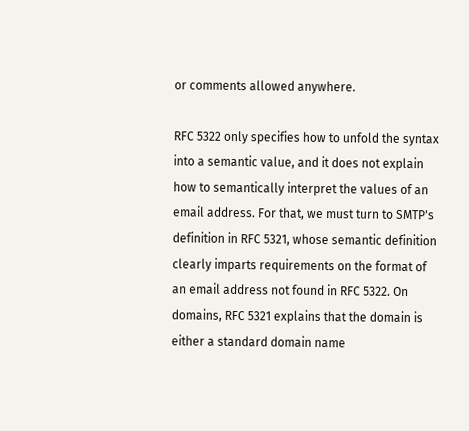or comments allowed anywhere.

RFC 5322 only specifies how to unfold the syntax into a semantic value, and it does not explain how to semantically interpret the values of an email address. For that, we must turn to SMTP's definition in RFC 5321, whose semantic definition clearly imparts requirements on the format of an email address not found in RFC 5322. On domains, RFC 5321 explains that the domain is either a standard domain name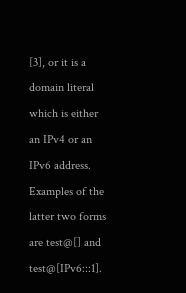[3], or it is a domain literal which is either an IPv4 or an IPv6 address. Examples of the latter two forms are test@[] and test@[IPv6:::1].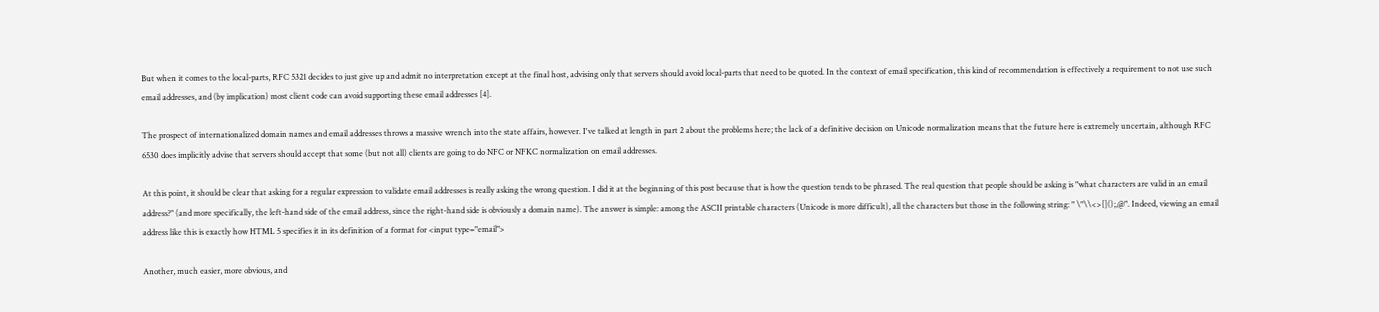But when it comes to the local-parts, RFC 5321 decides to just give up and admit no interpretation except at the final host, advising only that servers should avoid local-parts that need to be quoted. In the context of email specification, this kind of recommendation is effectively a requirement to not use such email addresses, and (by implication) most client code can avoid supporting these email addresses [4].

The prospect of internationalized domain names and email addresses throws a massive wrench into the state affairs, however. I've talked at length in part 2 about the problems here; the lack of a definitive decision on Unicode normalization means that the future here is extremely uncertain, although RFC 6530 does implicitly advise that servers should accept that some (but not all) clients are going to do NFC or NFKC normalization on email addresses.

At this point, it should be clear that asking for a regular expression to validate email addresses is really asking the wrong question. I did it at the beginning of this post because that is how the question tends to be phrased. The real question that people should be asking is "what characters are valid in an email address?" (and more specifically, the left-hand side of the email address, since the right-hand side is obviously a domain name). The answer is simple: among the ASCII printable characters (Unicode is more difficult), all the characters but those in the following string: " \"\\<>[]();,@". Indeed, viewing an email address like this is exactly how HTML 5 specifies it in its definition of a format for <input type="email">

Another, much easier, more obvious, and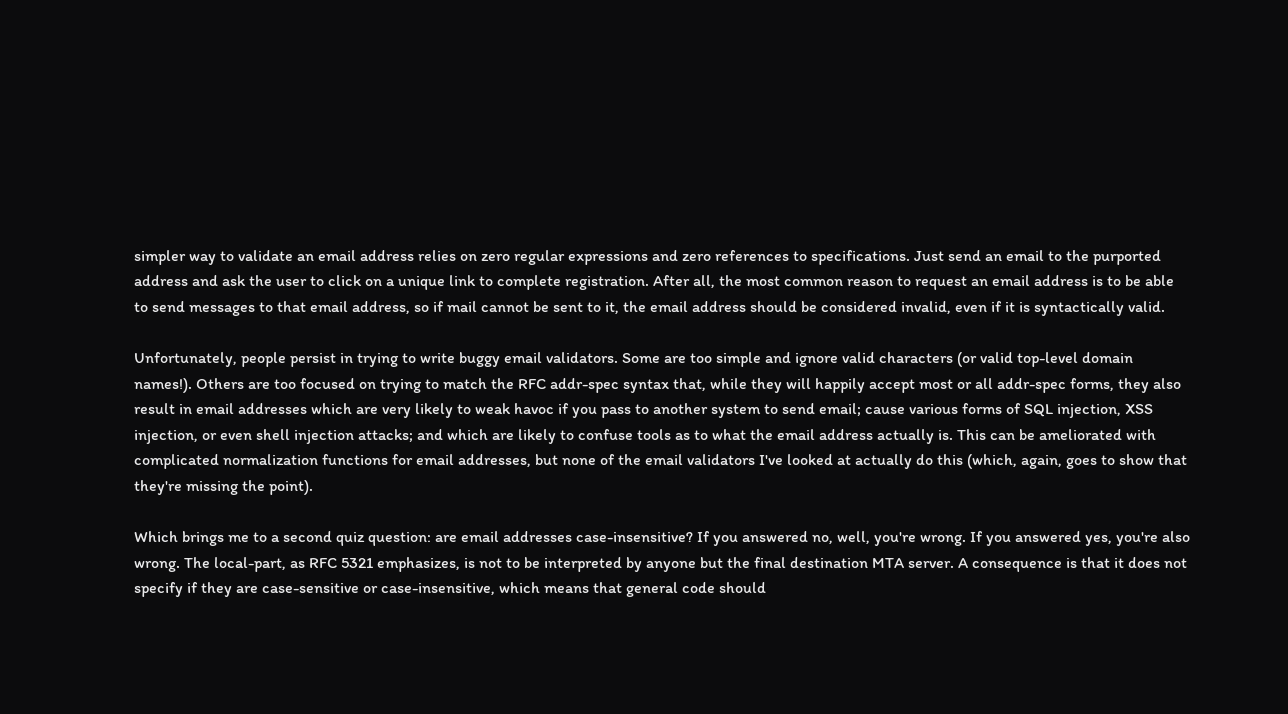simpler way to validate an email address relies on zero regular expressions and zero references to specifications. Just send an email to the purported address and ask the user to click on a unique link to complete registration. After all, the most common reason to request an email address is to be able to send messages to that email address, so if mail cannot be sent to it, the email address should be considered invalid, even if it is syntactically valid.

Unfortunately, people persist in trying to write buggy email validators. Some are too simple and ignore valid characters (or valid top-level domain names!). Others are too focused on trying to match the RFC addr-spec syntax that, while they will happily accept most or all addr-spec forms, they also result in email addresses which are very likely to weak havoc if you pass to another system to send email; cause various forms of SQL injection, XSS injection, or even shell injection attacks; and which are likely to confuse tools as to what the email address actually is. This can be ameliorated with complicated normalization functions for email addresses, but none of the email validators I've looked at actually do this (which, again, goes to show that they're missing the point).

Which brings me to a second quiz question: are email addresses case-insensitive? If you answered no, well, you're wrong. If you answered yes, you're also wrong. The local-part, as RFC 5321 emphasizes, is not to be interpreted by anyone but the final destination MTA server. A consequence is that it does not specify if they are case-sensitive or case-insensitive, which means that general code should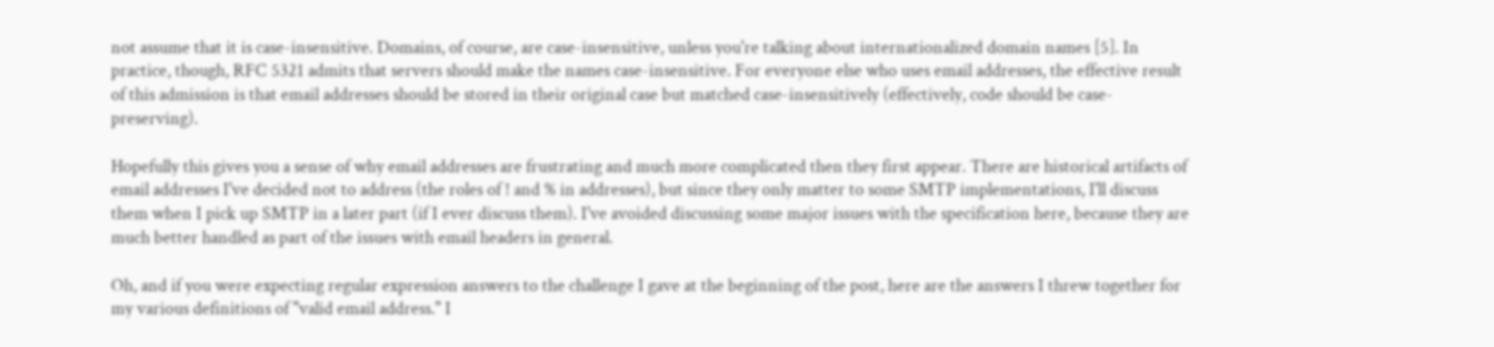not assume that it is case-insensitive. Domains, of course, are case-insensitive, unless you're talking about internationalized domain names [5]. In practice, though, RFC 5321 admits that servers should make the names case-insensitive. For everyone else who uses email addresses, the effective result of this admission is that email addresses should be stored in their original case but matched case-insensitively (effectively, code should be case-preserving).

Hopefully this gives you a sense of why email addresses are frustrating and much more complicated then they first appear. There are historical artifacts of email addresses I've decided not to address (the roles of ! and % in addresses), but since they only matter to some SMTP implementations, I'll discuss them when I pick up SMTP in a later part (if I ever discuss them). I've avoided discussing some major issues with the specification here, because they are much better handled as part of the issues with email headers in general.

Oh, and if you were expecting regular expression answers to the challenge I gave at the beginning of the post, here are the answers I threw together for my various definitions of "valid email address." I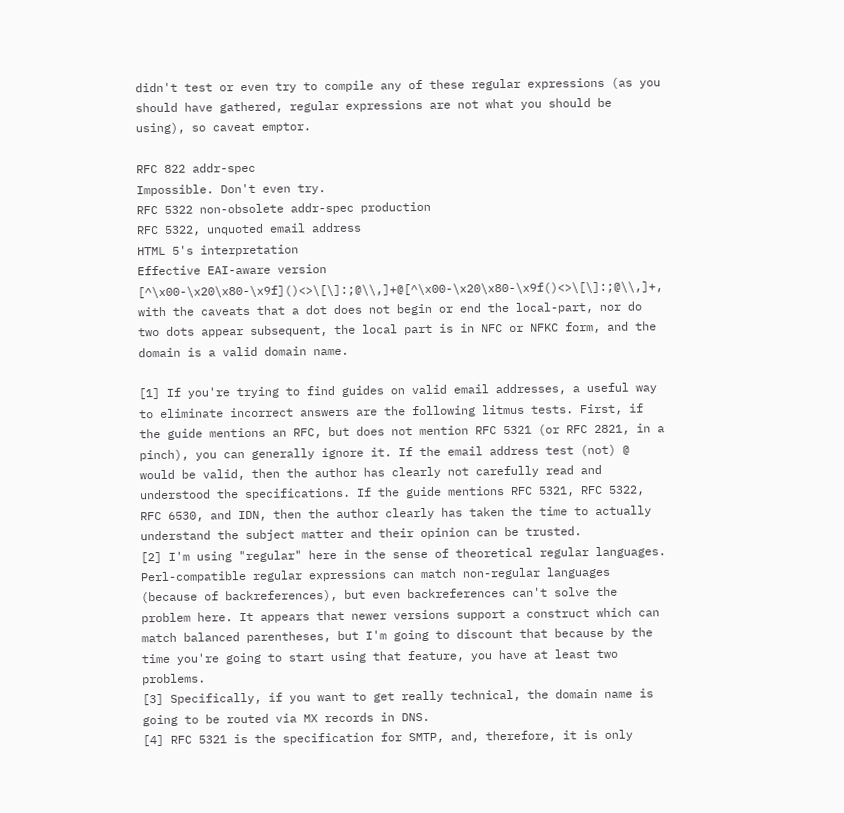didn't test or even try to compile any of these regular expressions (as you should have gathered, regular expressions are not what you should be using), so caveat emptor.

RFC 822 addr-spec
Impossible. Don't even try.
RFC 5322 non-obsolete addr-spec production
RFC 5322, unquoted email address
HTML 5's interpretation
Effective EAI-aware version
[^\x00-\x20\x80-\x9f]()<>\[\]:;@\\,]+@[^\x00-\x20\x80-\x9f()<>\[\]:;@\\,]+, with the caveats that a dot does not begin or end the local-part, nor do two dots appear subsequent, the local part is in NFC or NFKC form, and the domain is a valid domain name.

[1] If you're trying to find guides on valid email addresses, a useful way to eliminate incorrect answers are the following litmus tests. First, if the guide mentions an RFC, but does not mention RFC 5321 (or RFC 2821, in a pinch), you can generally ignore it. If the email address test (not) @ would be valid, then the author has clearly not carefully read and understood the specifications. If the guide mentions RFC 5321, RFC 5322, RFC 6530, and IDN, then the author clearly has taken the time to actually understand the subject matter and their opinion can be trusted.
[2] I'm using "regular" here in the sense of theoretical regular languages. Perl-compatible regular expressions can match non-regular languages (because of backreferences), but even backreferences can't solve the problem here. It appears that newer versions support a construct which can match balanced parentheses, but I'm going to discount that because by the time you're going to start using that feature, you have at least two problems.
[3] Specifically, if you want to get really technical, the domain name is going to be routed via MX records in DNS.
[4] RFC 5321 is the specification for SMTP, and, therefore, it is only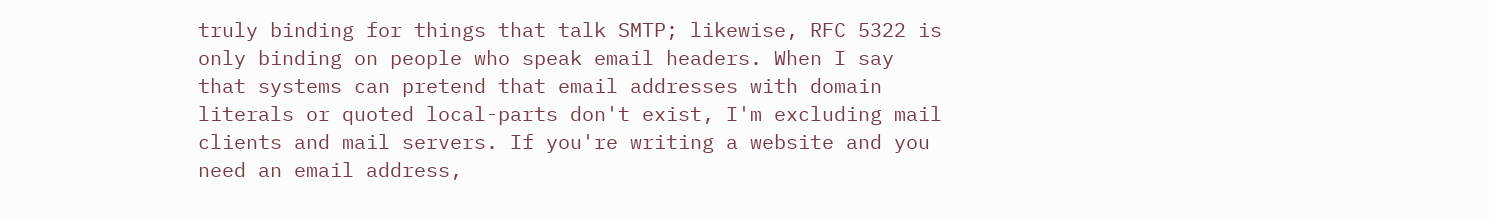truly binding for things that talk SMTP; likewise, RFC 5322 is only binding on people who speak email headers. When I say that systems can pretend that email addresses with domain literals or quoted local-parts don't exist, I'm excluding mail clients and mail servers. If you're writing a website and you need an email address,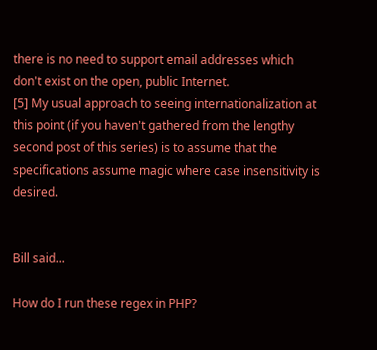there is no need to support email addresses which don't exist on the open, public Internet.
[5] My usual approach to seeing internationalization at this point (if you haven't gathered from the lengthy second post of this series) is to assume that the specifications assume magic where case insensitivity is desired.


Bill said...

How do I run these regex in PHP?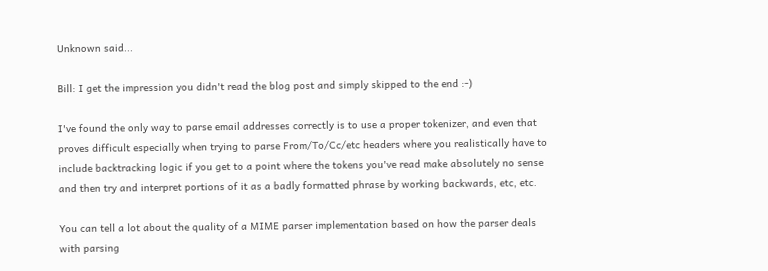Unknown said...

Bill: I get the impression you didn't read the blog post and simply skipped to the end :-)

I've found the only way to parse email addresses correctly is to use a proper tokenizer, and even that proves difficult especially when trying to parse From/To/Cc/etc headers where you realistically have to include backtracking logic if you get to a point where the tokens you've read make absolutely no sense and then try and interpret portions of it as a badly formatted phrase by working backwards, etc, etc.

You can tell a lot about the quality of a MIME parser implementation based on how the parser deals with parsing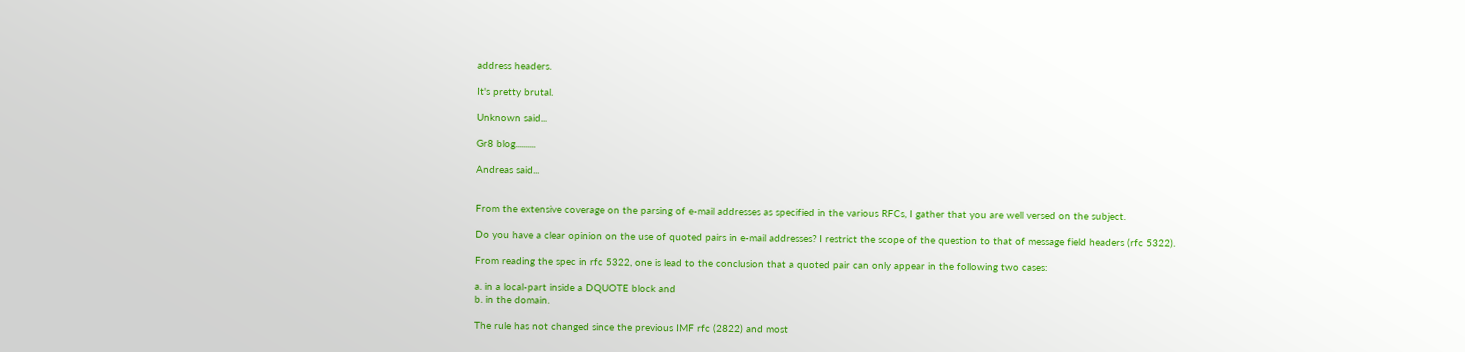address headers.

It's pretty brutal.

Unknown said...

Gr8 blog..........

Andreas said...


From the extensive coverage on the parsing of e-mail addresses as specified in the various RFCs, I gather that you are well versed on the subject.

Do you have a clear opinion on the use of quoted pairs in e-mail addresses? I restrict the scope of the question to that of message field headers (rfc 5322).

From reading the spec in rfc 5322, one is lead to the conclusion that a quoted pair can only appear in the following two cases:

a. in a local-part inside a DQUOTE block and
b. in the domain.

The rule has not changed since the previous IMF rfc (2822) and most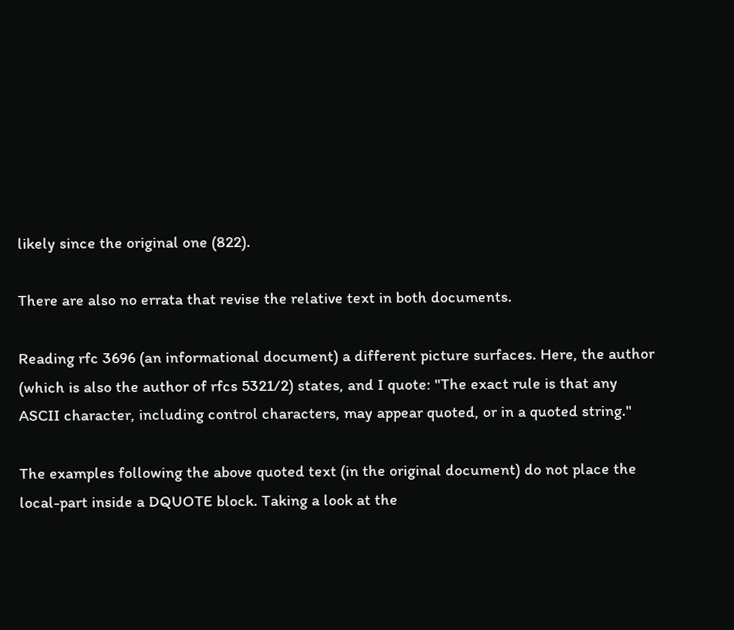likely since the original one (822).

There are also no errata that revise the relative text in both documents.

Reading rfc 3696 (an informational document) a different picture surfaces. Here, the author (which is also the author of rfcs 5321/2) states, and I quote: "The exact rule is that any ASCII character, including control characters, may appear quoted, or in a quoted string."

The examples following the above quoted text (in the original document) do not place the local-part inside a DQUOTE block. Taking a look at the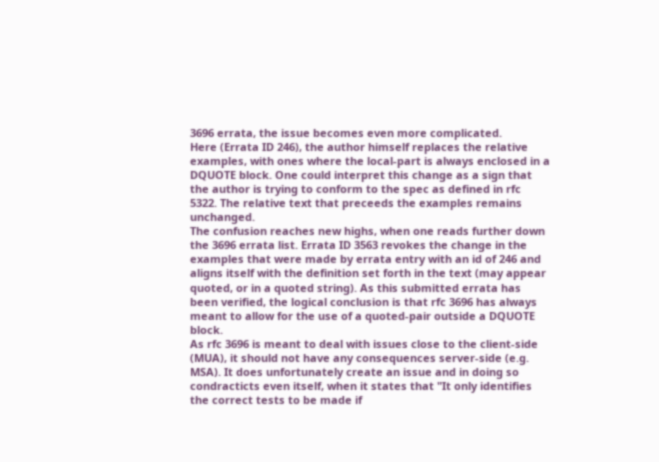3696 errata, the issue becomes even more complicated.
Here (Errata ID 246), the author himself replaces the relative examples, with ones where the local-part is always enclosed in a DQUOTE block. One could interpret this change as a sign that the author is trying to conform to the spec as defined in rfc 5322. The relative text that preceeds the examples remains unchanged.
The confusion reaches new highs, when one reads further down the 3696 errata list. Errata ID 3563 revokes the change in the examples that were made by errata entry with an id of 246 and aligns itself with the definition set forth in the text (may appear quoted, or in a quoted string). As this submitted errata has been verified, the logical conclusion is that rfc 3696 has always meant to allow for the use of a quoted-pair outside a DQUOTE block.
As rfc 3696 is meant to deal with issues close to the client-side (MUA), it should not have any consequences server-side (e.g. MSA). It does unfortunately create an issue and in doing so condracticts even itself, when it states that "It only identifies the correct tests to be made if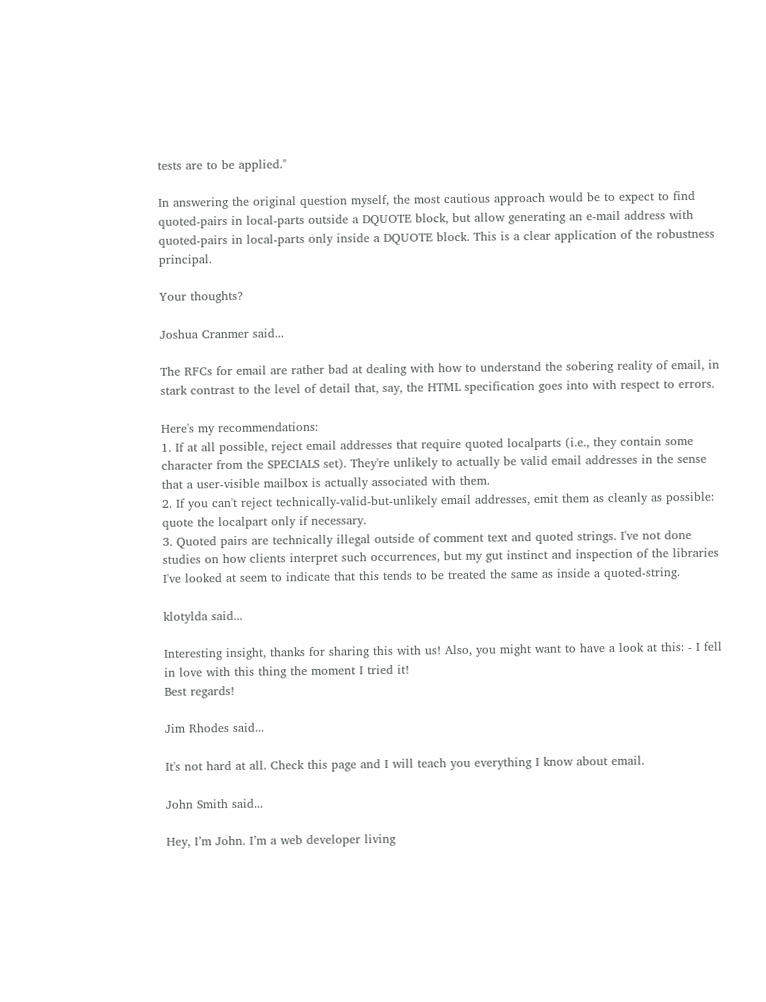tests are to be applied."

In answering the original question myself, the most cautious approach would be to expect to find quoted-pairs in local-parts outside a DQUOTE block, but allow generating an e-mail address with quoted-pairs in local-parts only inside a DQUOTE block. This is a clear application of the robustness principal.

Your thoughts?

Joshua Cranmer said...

The RFCs for email are rather bad at dealing with how to understand the sobering reality of email, in stark contrast to the level of detail that, say, the HTML specification goes into with respect to errors.

Here's my recommendations:
1. If at all possible, reject email addresses that require quoted localparts (i.e., they contain some character from the SPECIALS set). They're unlikely to actually be valid email addresses in the sense that a user-visible mailbox is actually associated with them.
2. If you can't reject technically-valid-but-unlikely email addresses, emit them as cleanly as possible: quote the localpart only if necessary.
3. Quoted pairs are technically illegal outside of comment text and quoted strings. I've not done studies on how clients interpret such occurrences, but my gut instinct and inspection of the libraries I've looked at seem to indicate that this tends to be treated the same as inside a quoted-string.

klotylda said...

Interesting insight, thanks for sharing this with us! Also, you might want to have a look at this: - I fell in love with this thing the moment I tried it!
Best regards!

Jim Rhodes said...

It's not hard at all. Check this page and I will teach you everything I know about email.

John Smith said...

Hey, I’m John. I’m a web developer living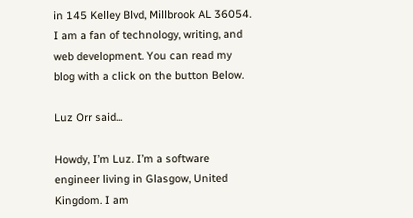in 145 Kelley Blvd, Millbrook AL 36054. I am a fan of technology, writing, and web development. You can read my blog with a click on the button Below.

Luz Orr said...

Howdy, I’m Luz. I’m a software engineer living in Glasgow, United Kingdom. I am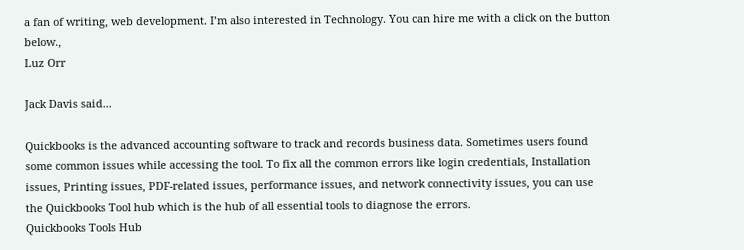a fan of writing, web development. I’m also interested in Technology. You can hire me with a click on the button below.,
Luz Orr

Jack Davis said...

Quickbooks is the advanced accounting software to track and records business data. Sometimes users found some common issues while accessing the tool. To fix all the common errors like login credentials, Installation issues, Printing issues, PDF-related issues, performance issues, and network connectivity issues, you can use the Quickbooks Tool hub which is the hub of all essential tools to diagnose the errors.
Quickbooks Tools Hub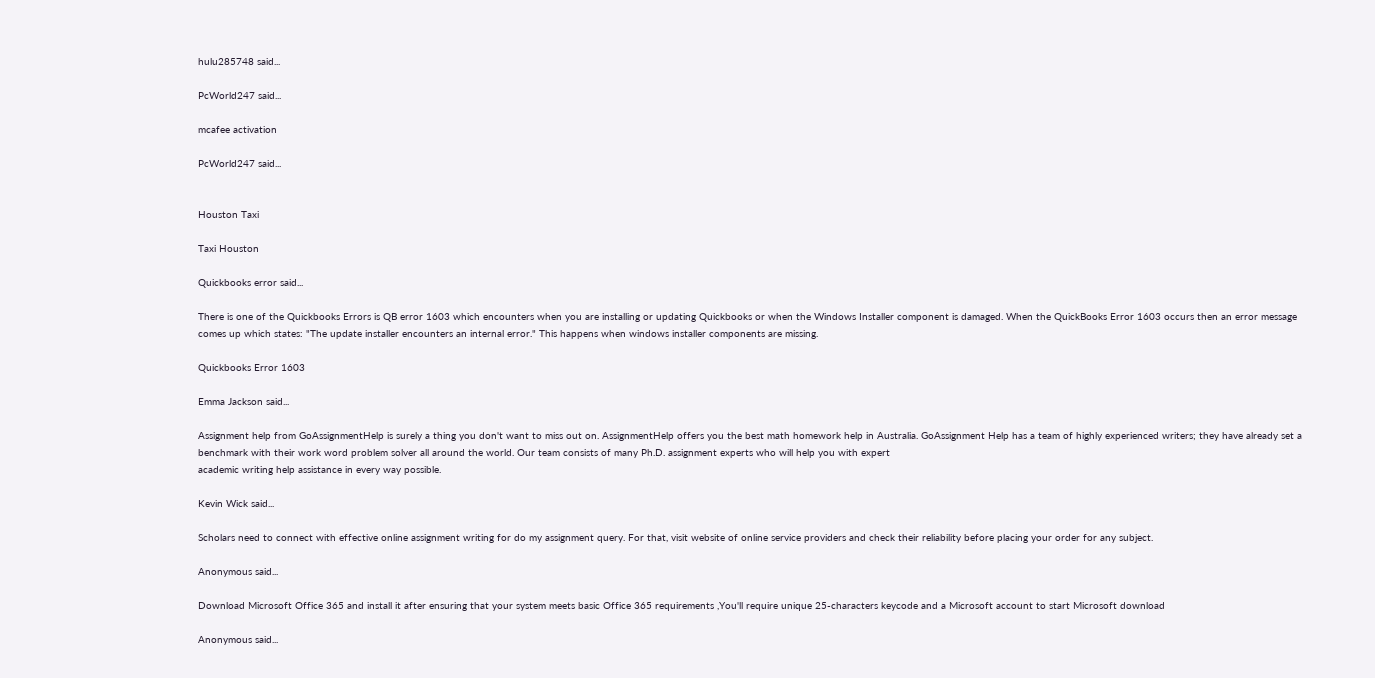hulu285748 said...

PcWorld247 said...

mcafee activation

PcWorld247 said...


Houston Taxi

Taxi Houston

Quickbooks error said...

There is one of the Quickbooks Errors is QB error 1603 which encounters when you are installing or updating Quickbooks or when the Windows Installer component is damaged. When the QuickBooks Error 1603 occurs then an error message comes up which states: "The update installer encounters an internal error." This happens when windows installer components are missing.

Quickbooks Error 1603

Emma Jackson said...

Assignment help from GoAssignmentHelp is surely a thing you don't want to miss out on. AssignmentHelp offers you the best math homework help in Australia. GoAssignment Help has a team of highly experienced writers; they have already set a benchmark with their work word problem solver all around the world. Our team consists of many Ph.D. assignment experts who will help you with expert
academic writing help assistance in every way possible.

Kevin Wick said...

Scholars need to connect with effective online assignment writing for do my assignment query. For that, visit website of online service providers and check their reliability before placing your order for any subject.

Anonymous said...

Download Microsoft Office 365 and install it after ensuring that your system meets basic Office 365 requirements ,You'll require unique 25-characters keycode and a Microsoft account to start Microsoft download

Anonymous said...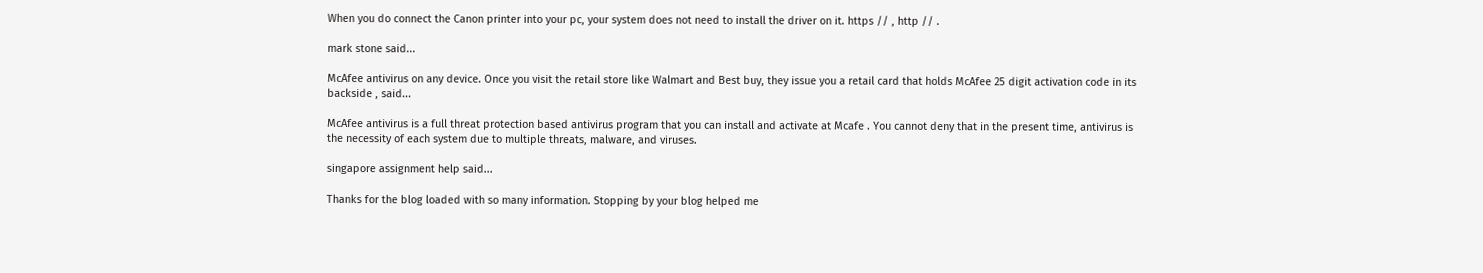When you do connect the Canon printer into your pc, your system does not need to install the driver on it. https // , http // .

mark stone said...

McAfee antivirus on any device. Once you visit the retail store like Walmart and Best buy, they issue you a retail card that holds McAfee 25 digit activation code in its backside , said...

McAfee antivirus is a full threat protection based antivirus program that you can install and activate at Mcafe . You cannot deny that in the present time, antivirus is the necessity of each system due to multiple threats, malware, and viruses.

singapore assignment help said...

Thanks for the blog loaded with so many information. Stopping by your blog helped me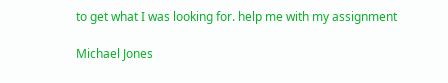to get what I was looking for. help me with my assignment

Michael Jones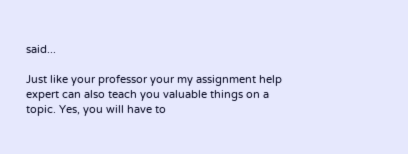said...

Just like your professor your my assignment help expert can also teach you valuable things on a topic. Yes, you will have to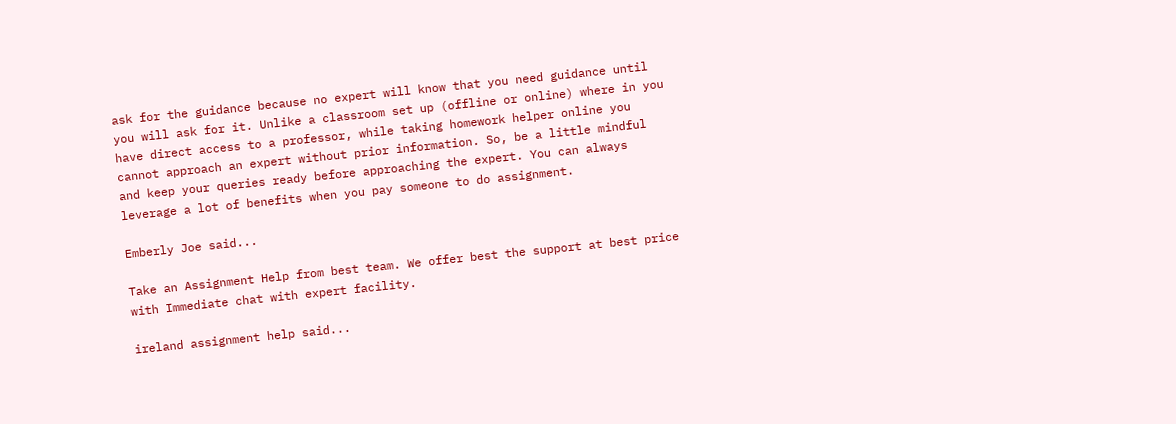ask for the guidance because no expert will know that you need guidance until you will ask for it. Unlike a classroom set up (offline or online) where in you have direct access to a professor, while taking homework helper online you cannot approach an expert without prior information. So, be a little mindful and keep your queries ready before approaching the expert. You can always leverage a lot of benefits when you pay someone to do assignment.

Emberly Joe said...

Take an Assignment Help from best team. We offer best the support at best price with Immediate chat with expert facility.

ireland assignment help said...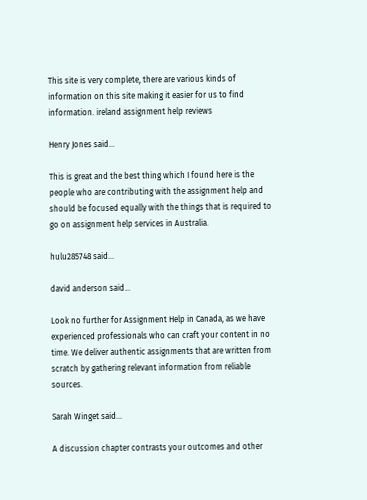This site is very complete, there are various kinds of information on this site making it easier for us to find information. ireland assignment help reviews

Henry Jones said...

This is great and the best thing which I found here is the people who are contributing with the assignment help and should be focused equally with the things that is required to go on assignment help services in Australia.

hulu285748 said...

david anderson said...

Look no further for Assignment Help in Canada, as we have experienced professionals who can craft your content in no time. We deliver authentic assignments that are written from scratch by gathering relevant information from reliable sources.

Sarah Winget said...

A discussion chapter contrasts your outcomes and other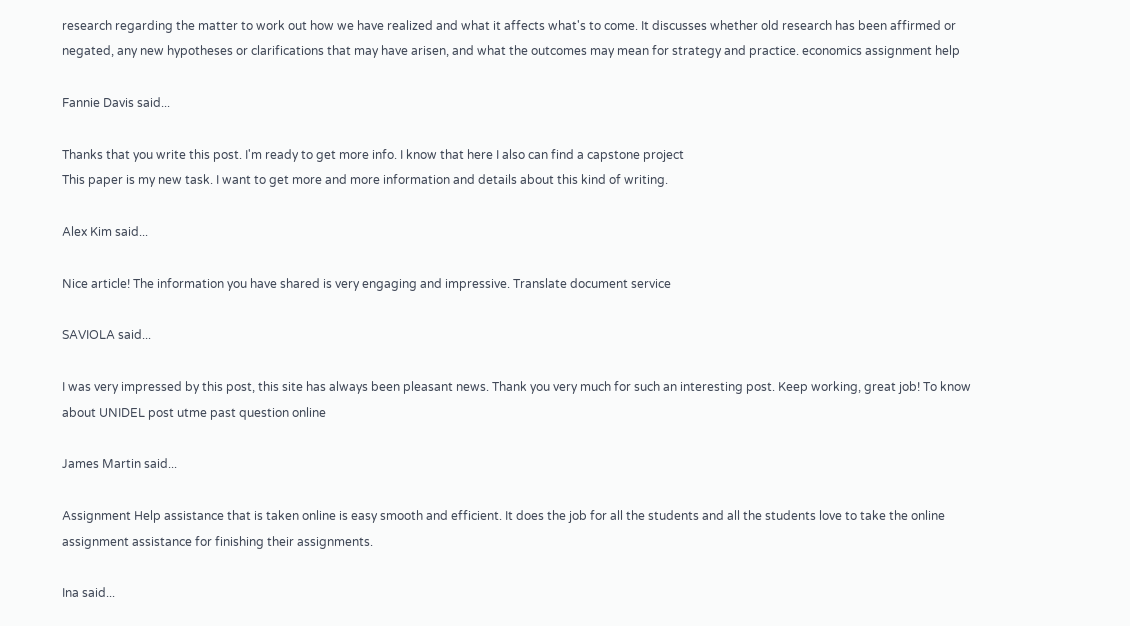research regarding the matter to work out how we have realized and what it affects what's to come. It discusses whether old research has been affirmed or negated, any new hypotheses or clarifications that may have arisen, and what the outcomes may mean for strategy and practice. economics assignment help

Fannie Davis said...

Thanks that you write this post. I'm ready to get more info. I know that here I also can find a capstone project
This paper is my new task. I want to get more and more information and details about this kind of writing.

Alex Kim said...

Nice article! The information you have shared is very engaging and impressive. Translate document service

SAVIOLA said...

I was very impressed by this post, this site has always been pleasant news. Thank you very much for such an interesting post. Keep working, great job! To know about UNIDEL post utme past question online

James Martin said...

Assignment Help assistance that is taken online is easy smooth and efficient. It does the job for all the students and all the students love to take the online assignment assistance for finishing their assignments.

Ina said...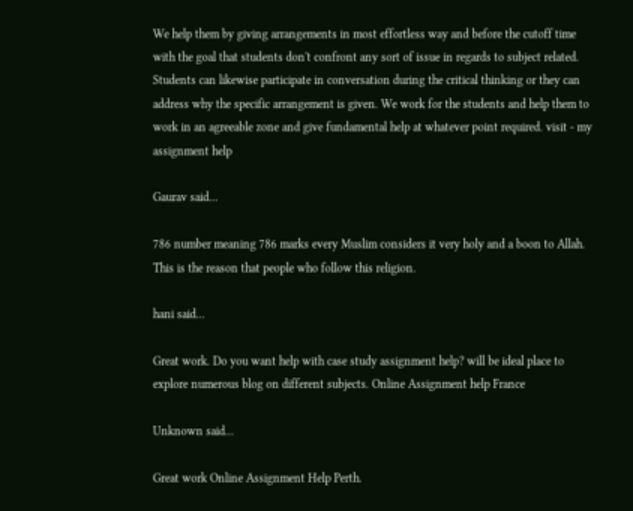We help them by giving arrangements in most effortless way and before the cutoff time with the goal that students don't confront any sort of issue in regards to subject related. Students can likewise participate in conversation during the critical thinking or they can address why the specific arrangement is given. We work for the students and help them to work in an agreeable zone and give fundamental help at whatever point required. visit - my assignment help

Gaurav said...

786 number meaning 786 marks every Muslim considers it very holy and a boon to Allah. This is the reason that people who follow this religion.

hani said...

Great work. Do you want help with case study assignment help? will be ideal place to explore numerous blog on different subjects. Online Assignment help France

Unknown said...

Great work Online Assignment Help Perth.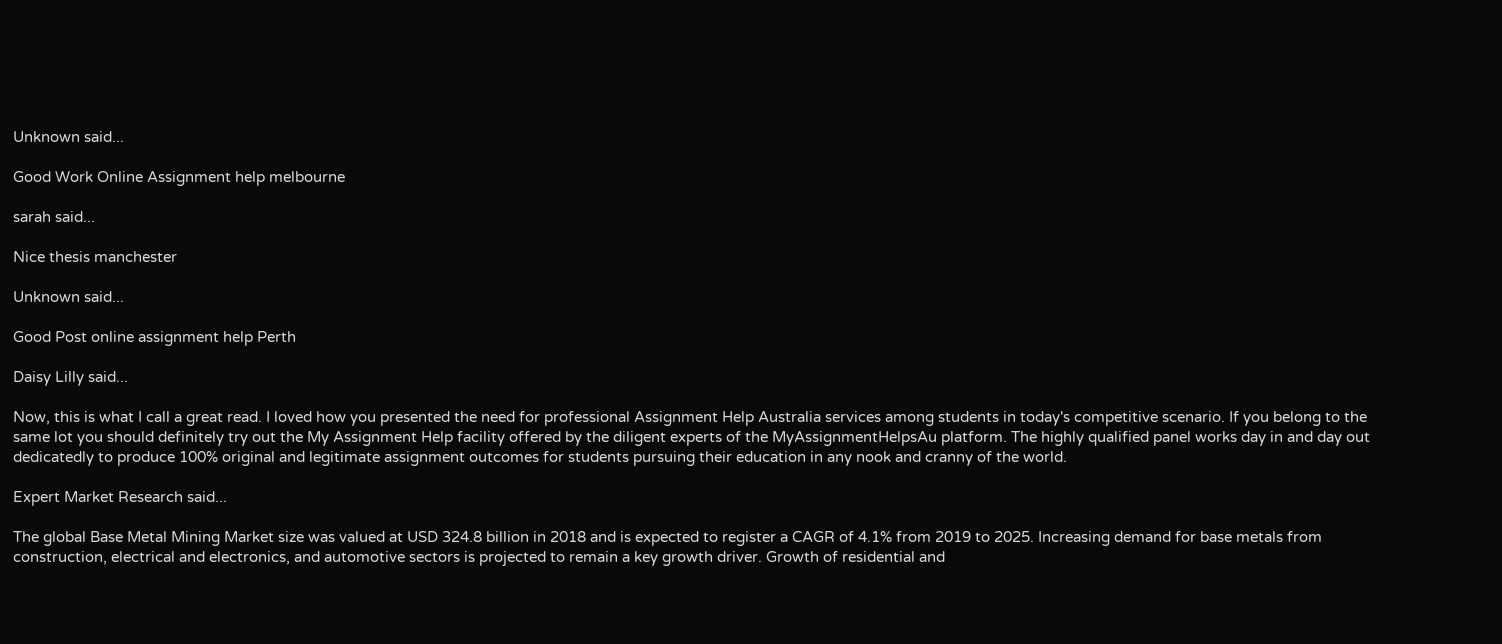Unknown said...

Good Work Online Assignment help melbourne

sarah said...

Nice thesis manchester

Unknown said...

Good Post online assignment help Perth

Daisy Lilly said...

Now, this is what I call a great read. I loved how you presented the need for professional Assignment Help Australia services among students in today's competitive scenario. If you belong to the same lot you should definitely try out the My Assignment Help facility offered by the diligent experts of the MyAssignmentHelpsAu platform. The highly qualified panel works day in and day out dedicatedly to produce 100% original and legitimate assignment outcomes for students pursuing their education in any nook and cranny of the world.

Expert Market Research said...

The global Base Metal Mining Market size was valued at USD 324.8 billion in 2018 and is expected to register a CAGR of 4.1% from 2019 to 2025. Increasing demand for base metals from construction, electrical and electronics, and automotive sectors is projected to remain a key growth driver. Growth of residential and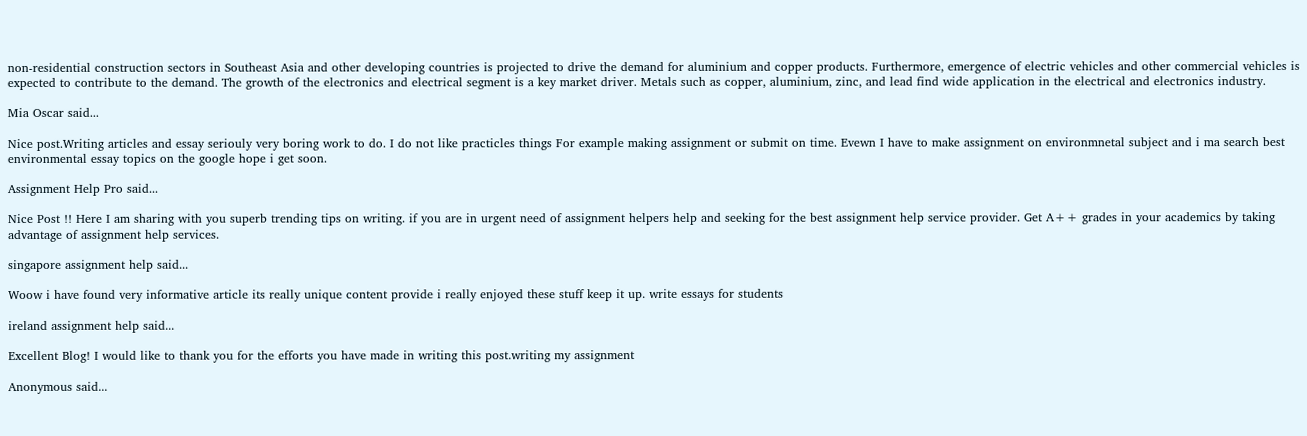non-residential construction sectors in Southeast Asia and other developing countries is projected to drive the demand for aluminium and copper products. Furthermore, emergence of electric vehicles and other commercial vehicles is expected to contribute to the demand. The growth of the electronics and electrical segment is a key market driver. Metals such as copper, aluminium, zinc, and lead find wide application in the electrical and electronics industry.

Mia Oscar said...

Nice post.Writing articles and essay seriouly very boring work to do. I do not like practicles things For example making assignment or submit on time. Evewn I have to make assignment on environmnetal subject and i ma search best environmental essay topics on the google hope i get soon.

Assignment Help Pro said...

Nice Post !! Here I am sharing with you superb trending tips on writing. if you are in urgent need of assignment helpers help and seeking for the best assignment help service provider. Get A++ grades in your academics by taking advantage of assignment help services.

singapore assignment help said...

Woow i have found very informative article its really unique content provide i really enjoyed these stuff keep it up. write essays for students

ireland assignment help said...

Excellent Blog! I would like to thank you for the efforts you have made in writing this post.writing my assignment

Anonymous said...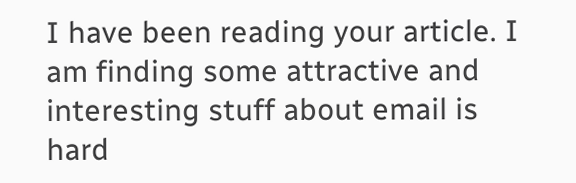I have been reading your article. I am finding some attractive and interesting stuff about email is hard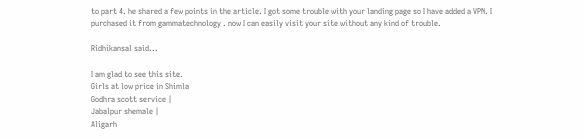to part 4. he shared a few points in the article. I got some trouble with your landing page so I have added a VPN. I purchased it from gammatechnology . now I can easily visit your site without any kind of trouble.

Ridhikansal said...

I am glad to see this site.
Girls at low price in Shimla
Godhra scott service |
Jabalpur shemale |
Aligarh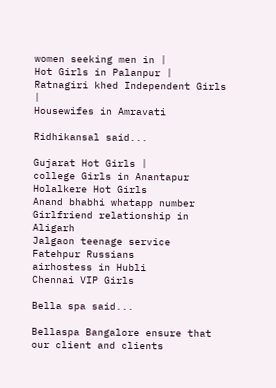women seeking men in |
Hot Girls in Palanpur |
Ratnagiri khed Independent Girls |
Housewifes in Amravati

Ridhikansal said...

Gujarat Hot Girls |
college Girls in Anantapur
Holalkere Hot Girls
Anand bhabhi whatapp number
Girlfriend relationship in Aligarh
Jalgaon teenage service
Fatehpur Russians
airhostess in Hubli
Chennai VIP Girls

Bella spa said...

Bellaspa Bangalore ensure that our client and clients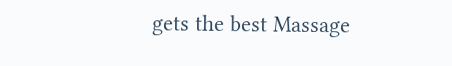gets the best Massage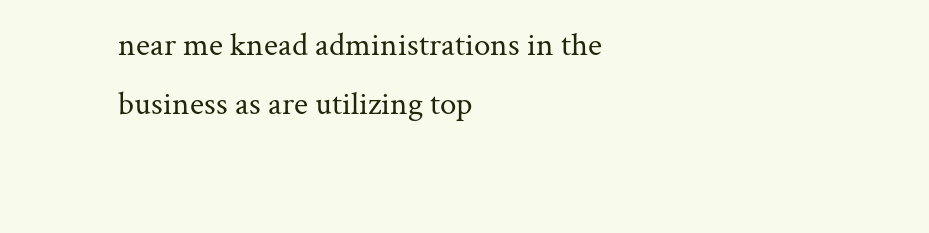near me knead administrations in the business as are utilizing top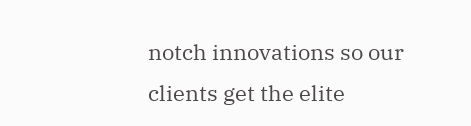notch innovations so our clients get the elite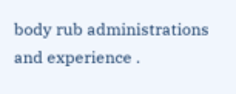body rub administrations and experience .